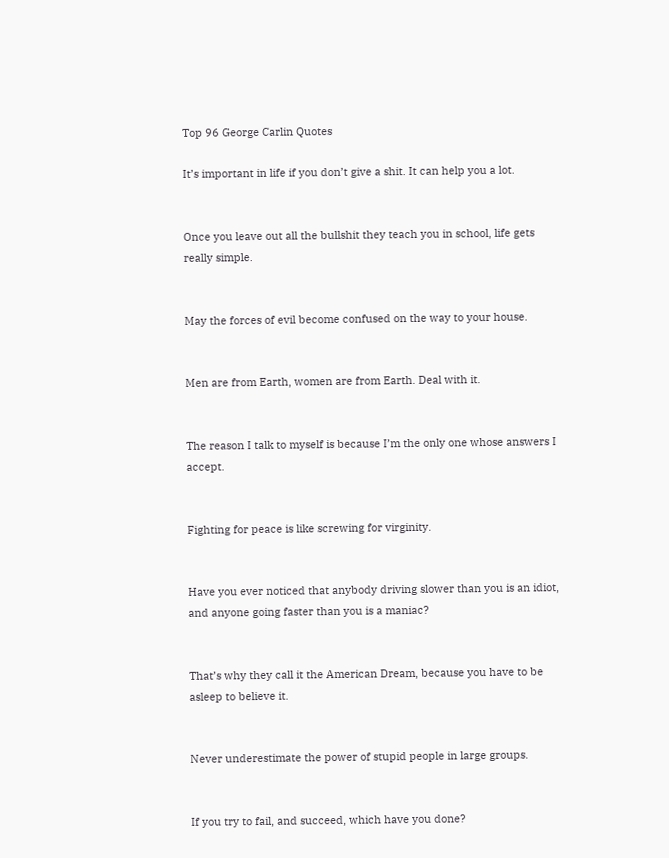Top 96 George Carlin Quotes

It’s important in life if you don’t give a shit. It can help you a lot.


Once you leave out all the bullshit they teach you in school, life gets really simple.


May the forces of evil become confused on the way to your house.


Men are from Earth, women are from Earth. Deal with it.


The reason I talk to myself is because I’m the only one whose answers I accept.


Fighting for peace is like screwing for virginity.


Have you ever noticed that anybody driving slower than you is an idiot, and anyone going faster than you is a maniac?


That’s why they call it the American Dream, because you have to be asleep to believe it.


Never underestimate the power of stupid people in large groups.


If you try to fail, and succeed, which have you done?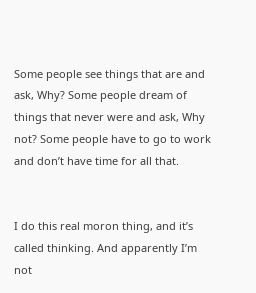Some people see things that are and ask, Why? Some people dream of things that never were and ask, Why not? Some people have to go to work and don’t have time for all that.


I do this real moron thing, and it’s called thinking. And apparently I’m not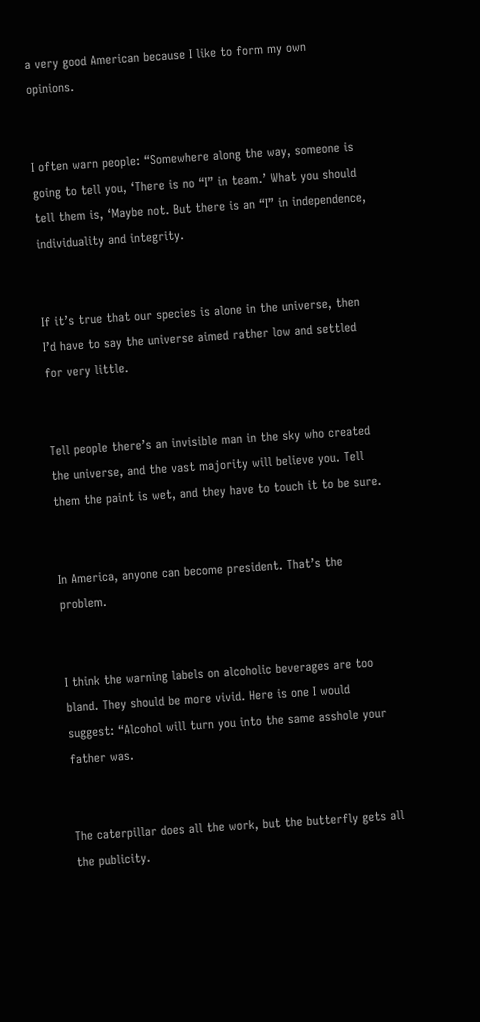a very good American because I like to form my own opinions.


I often warn people: “Somewhere along the way, someone is going to tell you, ‘There is no “I” in team.’ What you should tell them is, ‘Maybe not. But there is an “I” in independence, individuality and integrity.


If it’s true that our species is alone in the universe, then I’d have to say the universe aimed rather low and settled for very little.


Tell people there’s an invisible man in the sky who created the universe, and the vast majority will believe you. Tell them the paint is wet, and they have to touch it to be sure.


In America, anyone can become president. That’s the problem.


I think the warning labels on alcoholic beverages are too bland. They should be more vivid. Here is one I would suggest: “Alcohol will turn you into the same asshole your father was.


The caterpillar does all the work, but the butterfly gets all the publicity.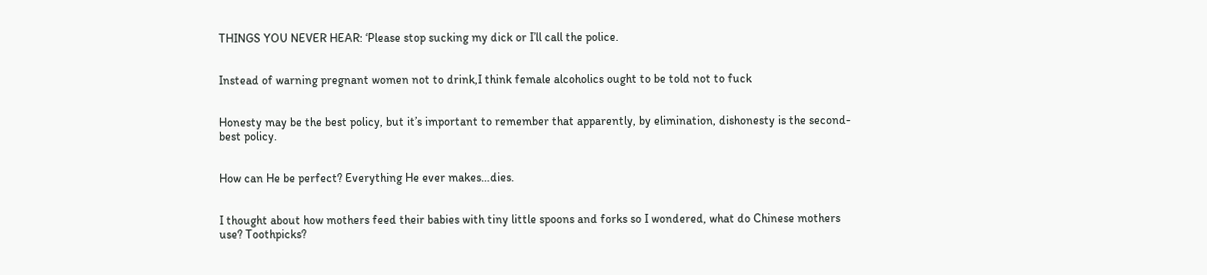THINGS YOU NEVER HEAR: ‘Please stop sucking my dick or I’ll call the police.


Instead of warning pregnant women not to drink,I think female alcoholics ought to be told not to fuck


Honesty may be the best policy, but it’s important to remember that apparently, by elimination, dishonesty is the second-best policy.


How can He be perfect? Everything He ever makes…dies.


I thought about how mothers feed their babies with tiny little spoons and forks so I wondered, what do Chinese mothers use? Toothpicks?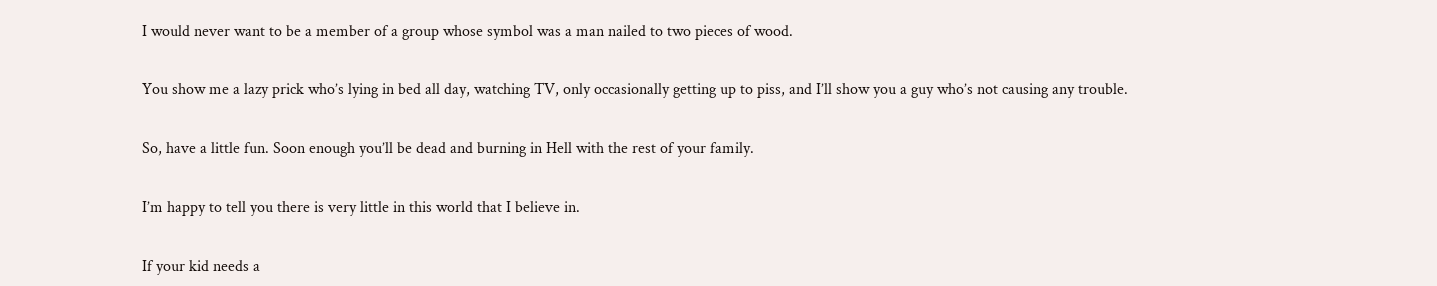I would never want to be a member of a group whose symbol was a man nailed to two pieces of wood.


You show me a lazy prick who’s lying in bed all day, watching TV, only occasionally getting up to piss, and I’ll show you a guy who’s not causing any trouble.


So, have a little fun. Soon enough you’ll be dead and burning in Hell with the rest of your family.


I’m happy to tell you there is very little in this world that I believe in.


If your kid needs a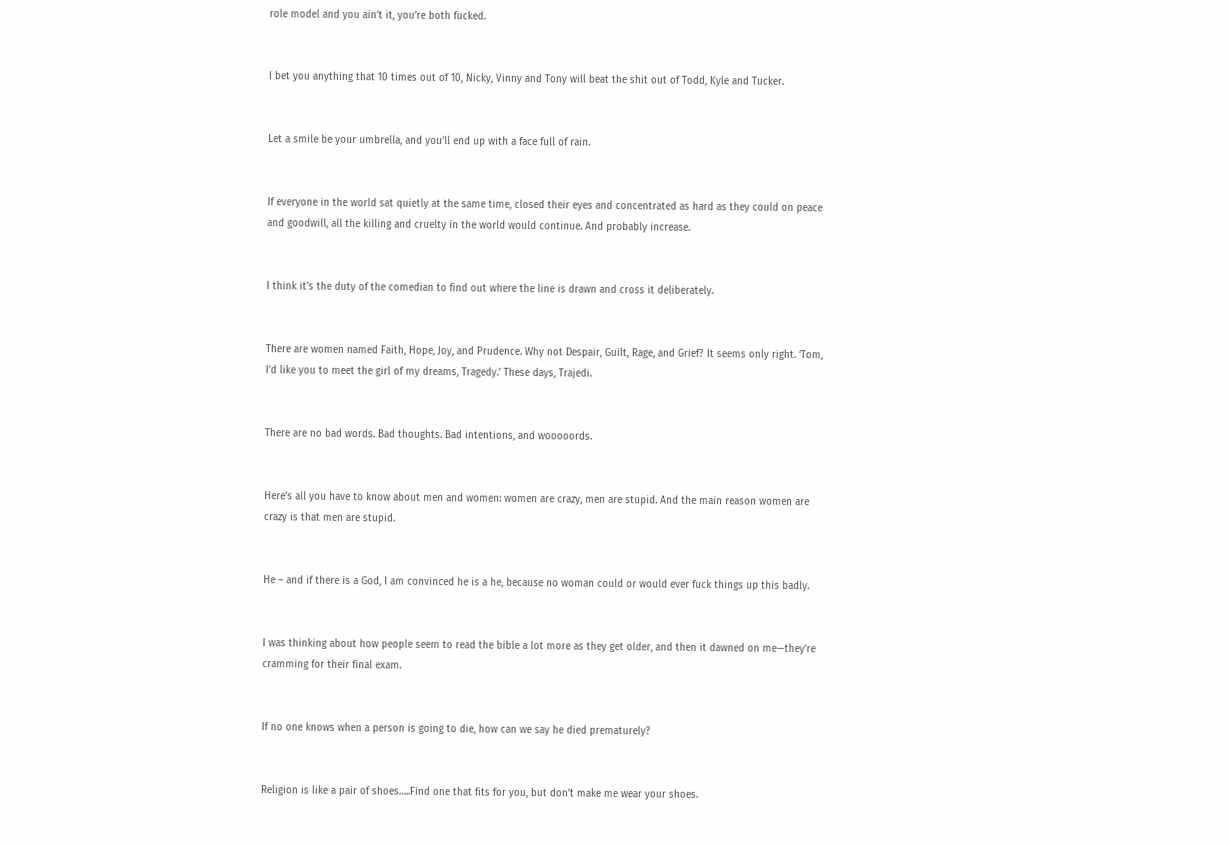role model and you ain’t it, you’re both fucked.


I bet you anything that 10 times out of 10, Nicky, Vinny and Tony will beat the shit out of Todd, Kyle and Tucker.


Let a smile be your umbrella, and you’ll end up with a face full of rain.


If everyone in the world sat quietly at the same time, closed their eyes and concentrated as hard as they could on peace and goodwill, all the killing and cruelty in the world would continue. And probably increase.


I think it’s the duty of the comedian to find out where the line is drawn and cross it deliberately.


There are women named Faith, Hope, Joy, and Prudence. Why not Despair, Guilt, Rage, and Grief? It seems only right. ‘Tom, I’d like you to meet the girl of my dreams, Tragedy.’ These days, Trajedi.


There are no bad words. Bad thoughts. Bad intentions, and wooooords.


Here’s all you have to know about men and women: women are crazy, men are stupid. And the main reason women are crazy is that men are stupid.


He – and if there is a God, I am convinced he is a he, because no woman could or would ever fuck things up this badly.


I was thinking about how people seem to read the bible a lot more as they get older, and then it dawned on me—they’re cramming for their final exam.


If no one knows when a person is going to die, how can we say he died prematurely?


Religion is like a pair of shoes…..Find one that fits for you, but don’t make me wear your shoes.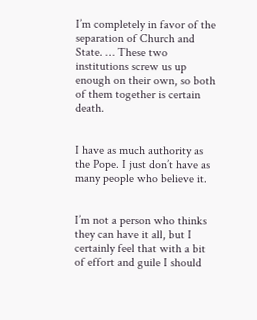I’m completely in favor of the separation of Church and State. … These two institutions screw us up enough on their own, so both of them together is certain death.


I have as much authority as the Pope. I just don’t have as many people who believe it.


I’m not a person who thinks they can have it all, but I certainly feel that with a bit of effort and guile I should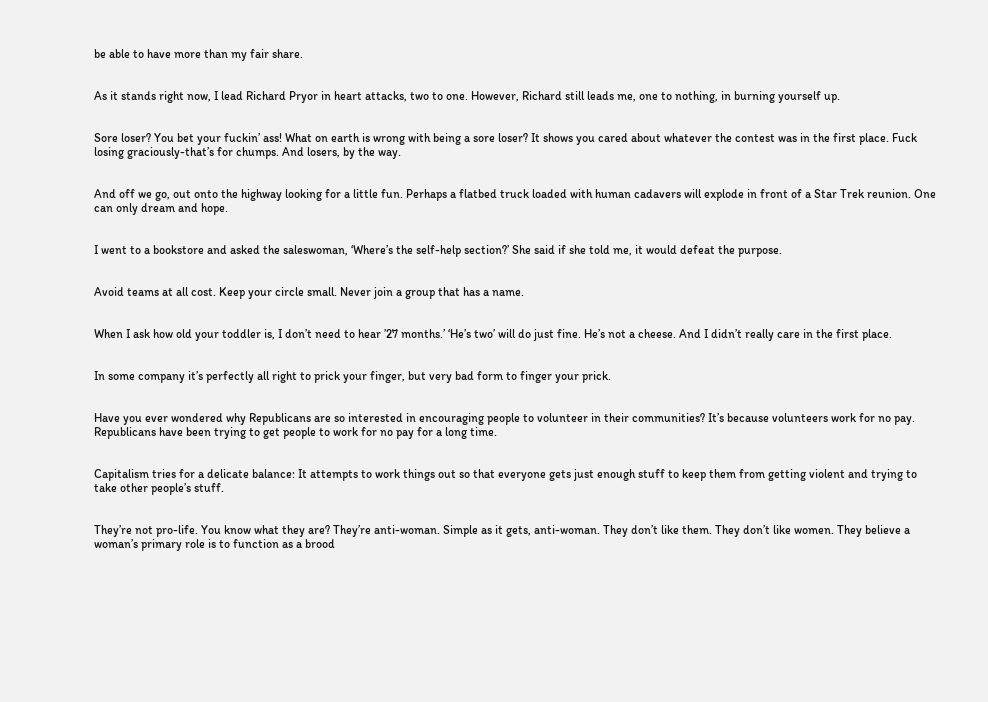be able to have more than my fair share.


As it stands right now, I lead Richard Pryor in heart attacks, two to one. However, Richard still leads me, one to nothing, in burning yourself up.


Sore loser? You bet your fuckin’ ass! What on earth is wrong with being a sore loser? It shows you cared about whatever the contest was in the first place. Fuck losing graciously-that’s for chumps. And losers, by the way.


And off we go, out onto the highway looking for a little fun. Perhaps a flatbed truck loaded with human cadavers will explode in front of a Star Trek reunion. One can only dream and hope.


I went to a bookstore and asked the saleswoman, ‘Where’s the self-help section?’ She said if she told me, it would defeat the purpose.


Avoid teams at all cost. Keep your circle small. Never join a group that has a name.


When I ask how old your toddler is, I don’t need to hear ’27 months.’ ‘He’s two’ will do just fine. He’s not a cheese. And I didn’t really care in the first place.


In some company it’s perfectly all right to prick your finger, but very bad form to finger your prick.


Have you ever wondered why Republicans are so interested in encouraging people to volunteer in their communities? It’s because volunteers work for no pay. Republicans have been trying to get people to work for no pay for a long time.


Capitalism tries for a delicate balance: It attempts to work things out so that everyone gets just enough stuff to keep them from getting violent and trying to take other people’s stuff.


They’re not pro-life. You know what they are? They’re anti-woman. Simple as it gets, anti-woman. They don’t like them. They don’t like women. They believe a woman’s primary role is to function as a brood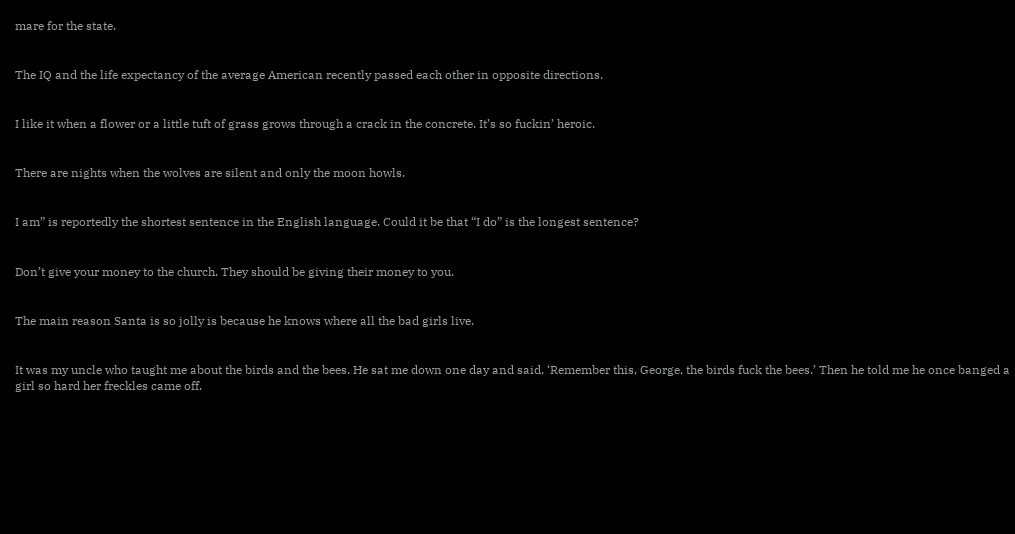mare for the state.


The IQ and the life expectancy of the average American recently passed each other in opposite directions.


I like it when a flower or a little tuft of grass grows through a crack in the concrete. It’s so fuckin’ heroic.


There are nights when the wolves are silent and only the moon howls.


I am” is reportedly the shortest sentence in the English language. Could it be that “I do” is the longest sentence?


Don’t give your money to the church. They should be giving their money to you.


The main reason Santa is so jolly is because he knows where all the bad girls live.


It was my uncle who taught me about the birds and the bees. He sat me down one day and said, ‘Remember this, George, the birds fuck the bees.’ Then he told me he once banged a girl so hard her freckles came off.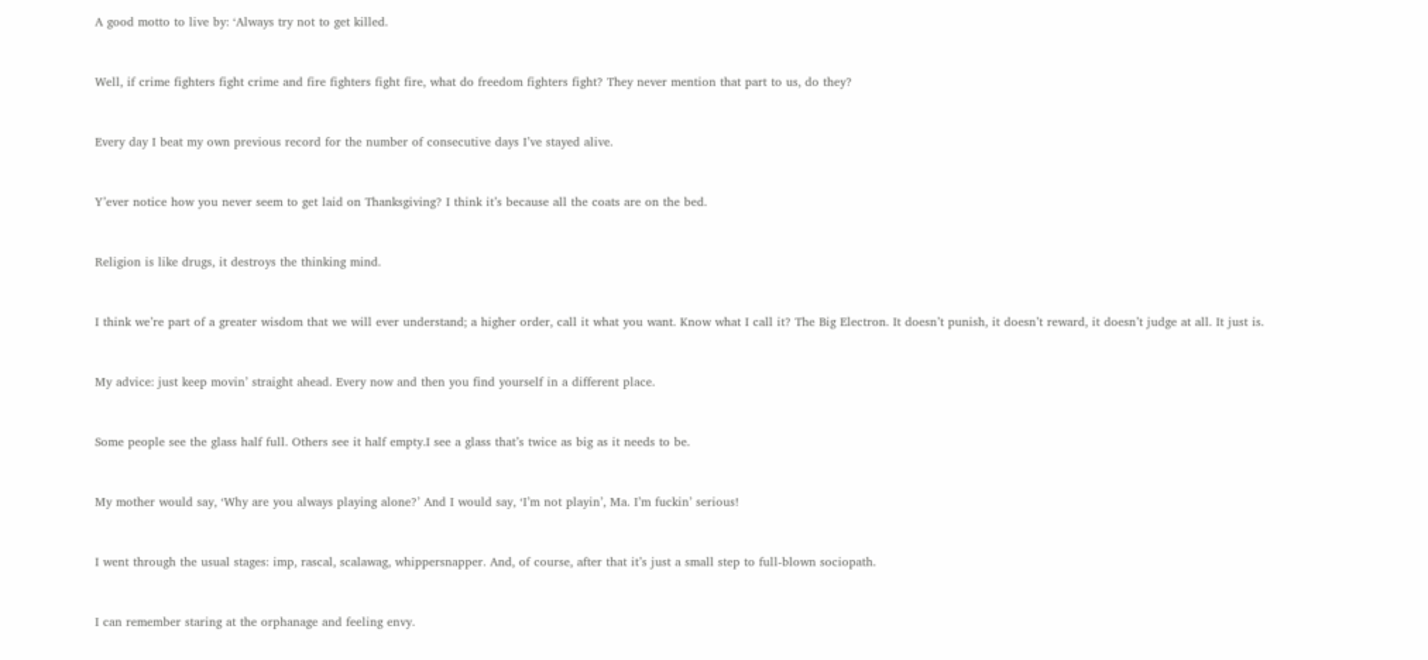A good motto to live by: ‘Always try not to get killed.


Well, if crime fighters fight crime and fire fighters fight fire, what do freedom fighters fight? They never mention that part to us, do they?


Every day I beat my own previous record for the number of consecutive days I’ve stayed alive.


Y’ever notice how you never seem to get laid on Thanksgiving? I think it’s because all the coats are on the bed.


Religion is like drugs, it destroys the thinking mind.


I think we’re part of a greater wisdom that we will ever understand; a higher order, call it what you want. Know what I call it? The Big Electron. It doesn’t punish, it doesn’t reward, it doesn’t judge at all. It just is.


My advice: just keep movin’ straight ahead. Every now and then you find yourself in a different place.


Some people see the glass half full. Others see it half empty.I see a glass that’s twice as big as it needs to be.


My mother would say, ‘Why are you always playing alone?’ And I would say, ‘I’m not playin’, Ma. I’m fuckin’ serious!


I went through the usual stages: imp, rascal, scalawag, whippersnapper. And, of course, after that it’s just a small step to full-blown sociopath.


I can remember staring at the orphanage and feeling envy.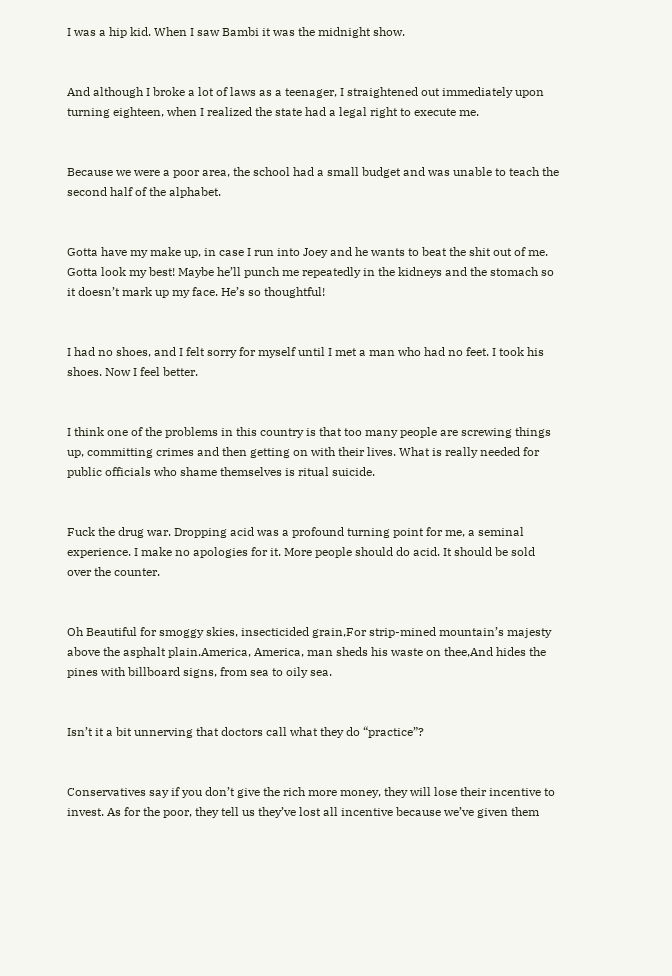I was a hip kid. When I saw Bambi it was the midnight show.


And although I broke a lot of laws as a teenager, I straightened out immediately upon turning eighteen, when I realized the state had a legal right to execute me.


Because we were a poor area, the school had a small budget and was unable to teach the second half of the alphabet.


Gotta have my make up, in case I run into Joey and he wants to beat the shit out of me. Gotta look my best! Maybe he’ll punch me repeatedly in the kidneys and the stomach so it doesn’t mark up my face. He’s so thoughtful!


I had no shoes, and I felt sorry for myself until I met a man who had no feet. I took his shoes. Now I feel better.


I think one of the problems in this country is that too many people are screwing things up, committing crimes and then getting on with their lives. What is really needed for public officials who shame themselves is ritual suicide.


Fuck the drug war. Dropping acid was a profound turning point for me, a seminal experience. I make no apologies for it. More people should do acid. It should be sold over the counter.


Oh Beautiful for smoggy skies, insecticided grain,For strip-mined mountain’s majesty above the asphalt plain.America, America, man sheds his waste on thee,And hides the pines with billboard signs, from sea to oily sea.


Isn’t it a bit unnerving that doctors call what they do “practice”?


Conservatives say if you don’t give the rich more money, they will lose their incentive to invest. As for the poor, they tell us they’ve lost all incentive because we’ve given them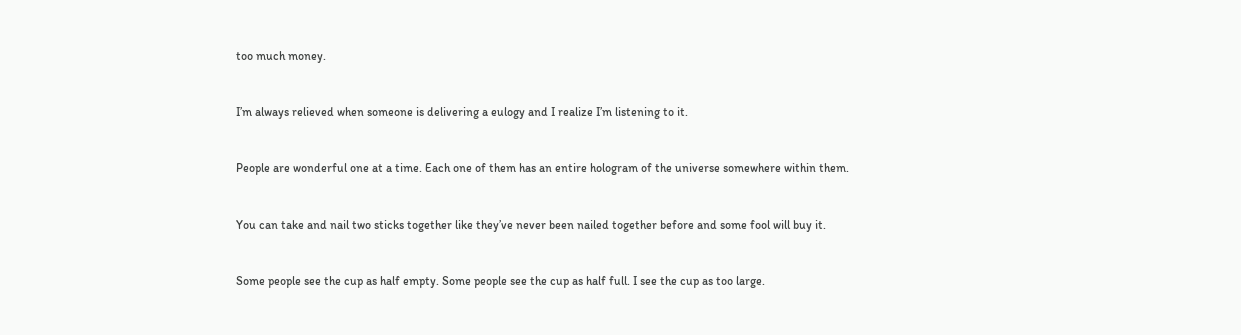too much money.


I’m always relieved when someone is delivering a eulogy and I realize I’m listening to it.


People are wonderful one at a time. Each one of them has an entire hologram of the universe somewhere within them.


You can take and nail two sticks together like they’ve never been nailed together before and some fool will buy it.


Some people see the cup as half empty. Some people see the cup as half full. I see the cup as too large.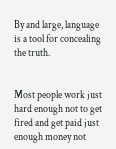By and large, language is a tool for concealing the truth.


Most people work just hard enough not to get fired and get paid just enough money not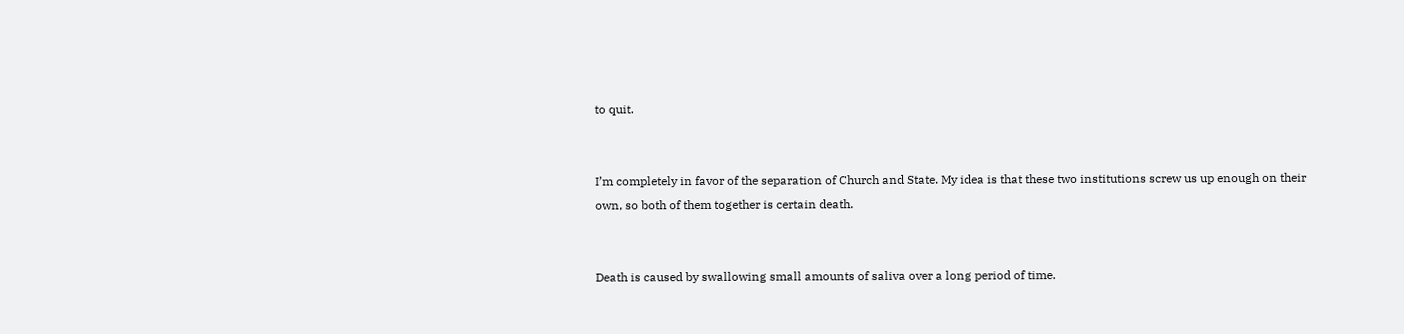to quit.


I’m completely in favor of the separation of Church and State. My idea is that these two institutions screw us up enough on their own, so both of them together is certain death.


Death is caused by swallowing small amounts of saliva over a long period of time.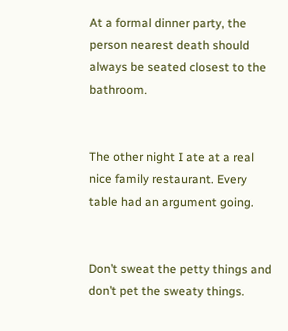At a formal dinner party, the person nearest death should always be seated closest to the bathroom.


The other night I ate at a real nice family restaurant. Every table had an argument going.


Don’t sweat the petty things and don’t pet the sweaty things.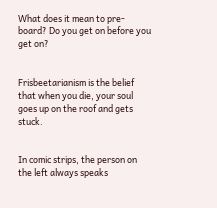What does it mean to pre-board? Do you get on before you get on?


Frisbeetarianism is the belief that when you die, your soul goes up on the roof and gets stuck.


In comic strips, the person on the left always speaks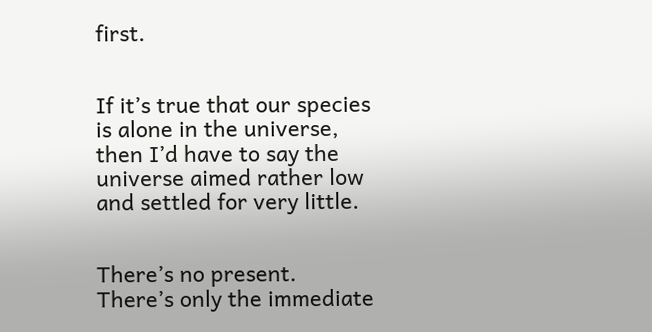first.


If it’s true that our species is alone in the universe, then I’d have to say the universe aimed rather low and settled for very little.


There’s no present. There’s only the immediate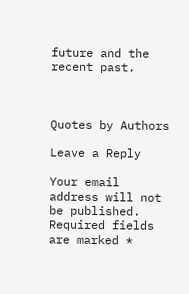future and the recent past.



Quotes by Authors

Leave a Reply

Your email address will not be published. Required fields are marked *